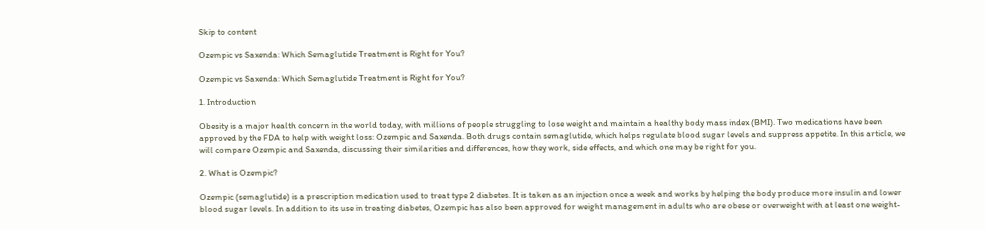Skip to content

Ozempic vs Saxenda: Which Semaglutide Treatment is Right for You?

Ozempic vs Saxenda: Which Semaglutide Treatment is Right for You?

1. Introduction

Obesity is a major health concern in the world today, with millions of people struggling to lose weight and maintain a healthy body mass index (BMI). Two medications have been approved by the FDA to help with weight loss: Ozempic and Saxenda. Both drugs contain semaglutide, which helps regulate blood sugar levels and suppress appetite. In this article, we will compare Ozempic and Saxenda, discussing their similarities and differences, how they work, side effects, and which one may be right for you.

2. What is Ozempic?

Ozempic (semaglutide) is a prescription medication used to treat type 2 diabetes. It is taken as an injection once a week and works by helping the body produce more insulin and lower blood sugar levels. In addition to its use in treating diabetes, Ozempic has also been approved for weight management in adults who are obese or overweight with at least one weight-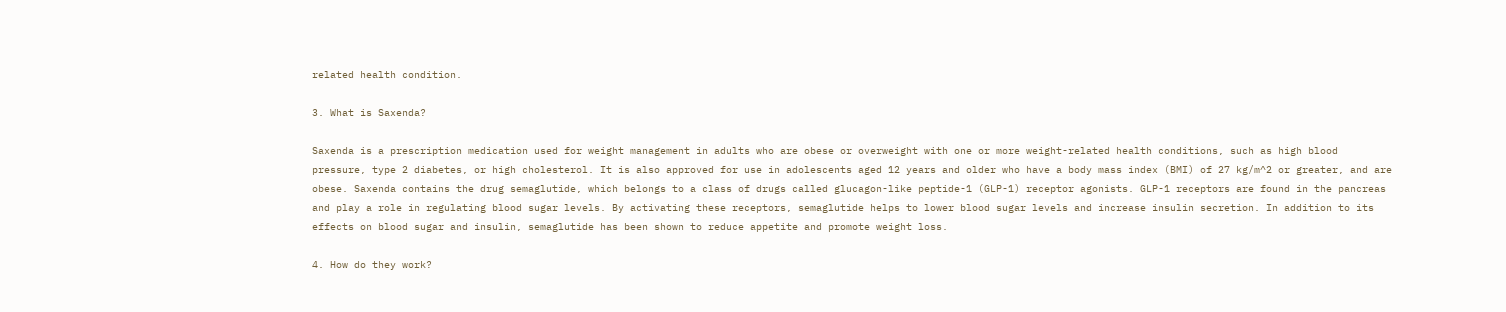related health condition.

3. What is Saxenda?

Saxenda is a prescription medication used for weight management in adults who are obese or overweight with one or more weight-related health conditions, such as high blood pressure, type 2 diabetes, or high cholesterol. It is also approved for use in adolescents aged 12 years and older who have a body mass index (BMI) of 27 kg/m^2 or greater, and are obese. Saxenda contains the drug semaglutide, which belongs to a class of drugs called glucagon-like peptide-1 (GLP-1) receptor agonists. GLP-1 receptors are found in the pancreas and play a role in regulating blood sugar levels. By activating these receptors, semaglutide helps to lower blood sugar levels and increase insulin secretion. In addition to its effects on blood sugar and insulin, semaglutide has been shown to reduce appetite and promote weight loss.

4. How do they work?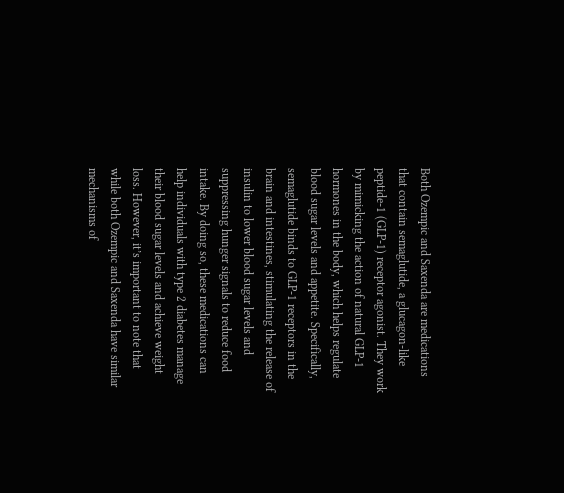Both Ozempic and Saxenda are medications that contain semaglutide, a glucagon-like peptide-1 (GLP-1) receptor agonist. They work by mimicking the action of natural GLP-1 hormones in the body, which helps regulate blood sugar levels and appetite. Specifically, semaglutide binds to GLP-1 receptors in the brain and intestines, stimulating the release of insulin to lower blood sugar levels and suppressing hunger signals to reduce food intake. By doing so, these medications can help individuals with type 2 diabetes manage their blood sugar levels and achieve weight loss. However, it’s important to note that while both Ozempic and Saxenda have similar mechanisms of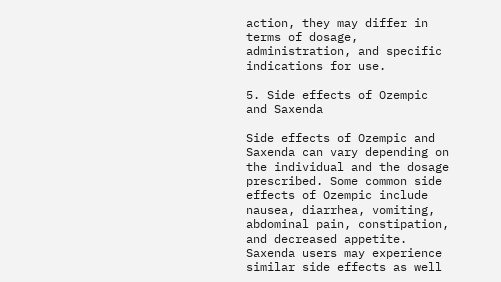action, they may differ in terms of dosage, administration, and specific indications for use.

5. Side effects of Ozempic and Saxenda

Side effects of Ozempic and Saxenda can vary depending on the individual and the dosage prescribed. Some common side effects of Ozempic include nausea, diarrhea, vomiting, abdominal pain, constipation, and decreased appetite. Saxenda users may experience similar side effects as well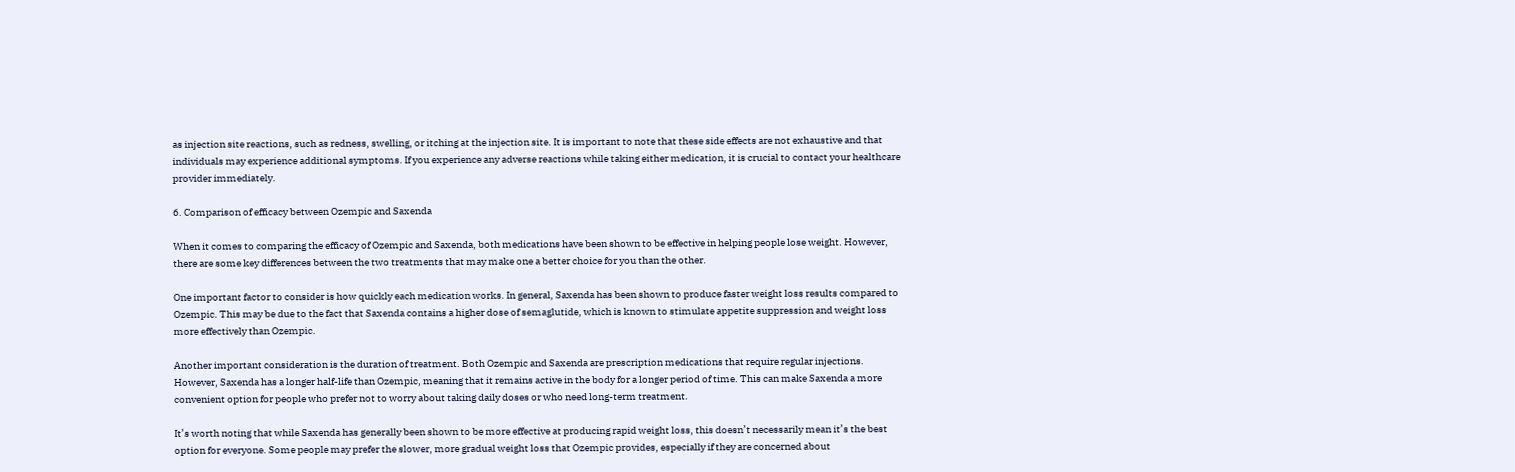as injection site reactions, such as redness, swelling, or itching at the injection site. It is important to note that these side effects are not exhaustive and that individuals may experience additional symptoms. If you experience any adverse reactions while taking either medication, it is crucial to contact your healthcare provider immediately.

6. Comparison of efficacy between Ozempic and Saxenda

When it comes to comparing the efficacy of Ozempic and Saxenda, both medications have been shown to be effective in helping people lose weight. However, there are some key differences between the two treatments that may make one a better choice for you than the other.

One important factor to consider is how quickly each medication works. In general, Saxenda has been shown to produce faster weight loss results compared to Ozempic. This may be due to the fact that Saxenda contains a higher dose of semaglutide, which is known to stimulate appetite suppression and weight loss more effectively than Ozempic.

Another important consideration is the duration of treatment. Both Ozempic and Saxenda are prescription medications that require regular injections. However, Saxenda has a longer half-life than Ozempic, meaning that it remains active in the body for a longer period of time. This can make Saxenda a more convenient option for people who prefer not to worry about taking daily doses or who need long-term treatment.

It’s worth noting that while Saxenda has generally been shown to be more effective at producing rapid weight loss, this doesn’t necessarily mean it’s the best option for everyone. Some people may prefer the slower, more gradual weight loss that Ozempic provides, especially if they are concerned about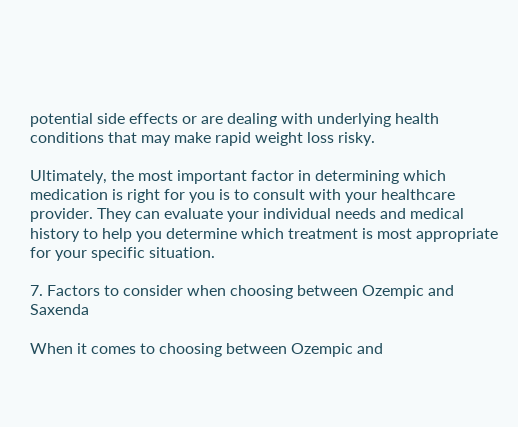potential side effects or are dealing with underlying health conditions that may make rapid weight loss risky.

Ultimately, the most important factor in determining which medication is right for you is to consult with your healthcare provider. They can evaluate your individual needs and medical history to help you determine which treatment is most appropriate for your specific situation.

7. Factors to consider when choosing between Ozempic and Saxenda

When it comes to choosing between Ozempic and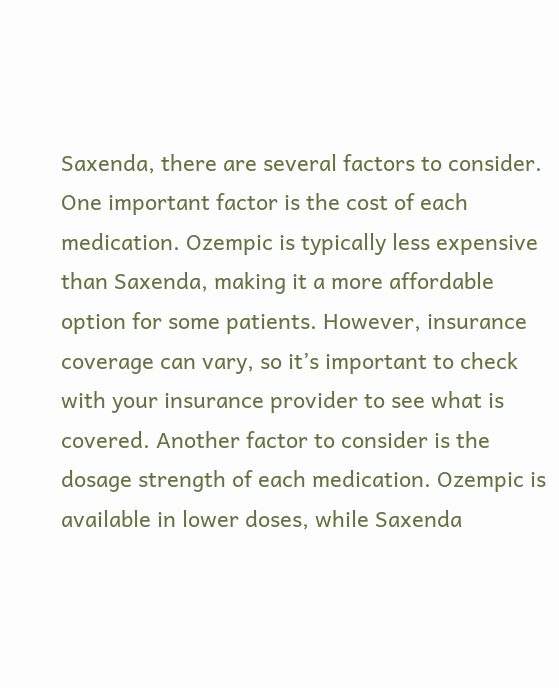Saxenda, there are several factors to consider. One important factor is the cost of each medication. Ozempic is typically less expensive than Saxenda, making it a more affordable option for some patients. However, insurance coverage can vary, so it’s important to check with your insurance provider to see what is covered. Another factor to consider is the dosage strength of each medication. Ozempic is available in lower doses, while Saxenda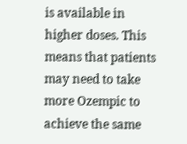is available in higher doses. This means that patients may need to take more Ozempic to achieve the same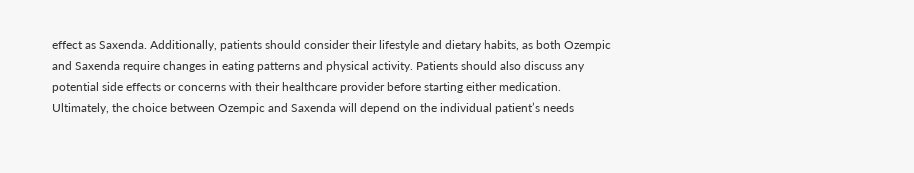effect as Saxenda. Additionally, patients should consider their lifestyle and dietary habits, as both Ozempic and Saxenda require changes in eating patterns and physical activity. Patients should also discuss any potential side effects or concerns with their healthcare provider before starting either medication. Ultimately, the choice between Ozempic and Saxenda will depend on the individual patient’s needs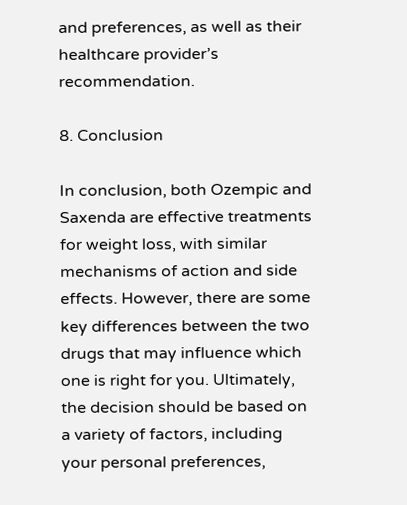and preferences, as well as their healthcare provider’s recommendation.

8. Conclusion

In conclusion, both Ozempic and Saxenda are effective treatments for weight loss, with similar mechanisms of action and side effects. However, there are some key differences between the two drugs that may influence which one is right for you. Ultimately, the decision should be based on a variety of factors, including your personal preferences,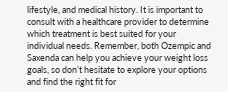lifestyle, and medical history. It is important to consult with a healthcare provider to determine which treatment is best suited for your individual needs. Remember, both Ozempic and Saxenda can help you achieve your weight loss goals, so don’t hesitate to explore your options and find the right fit for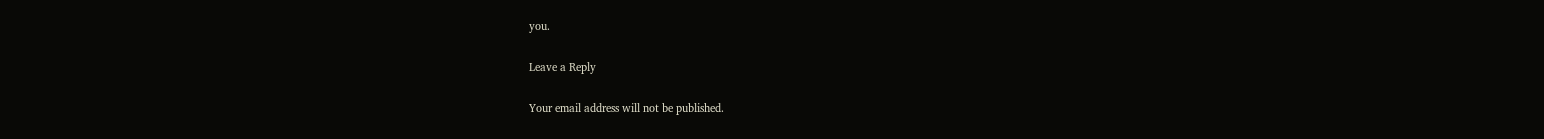you.

Leave a Reply

Your email address will not be published.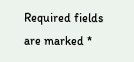Required fields are marked *